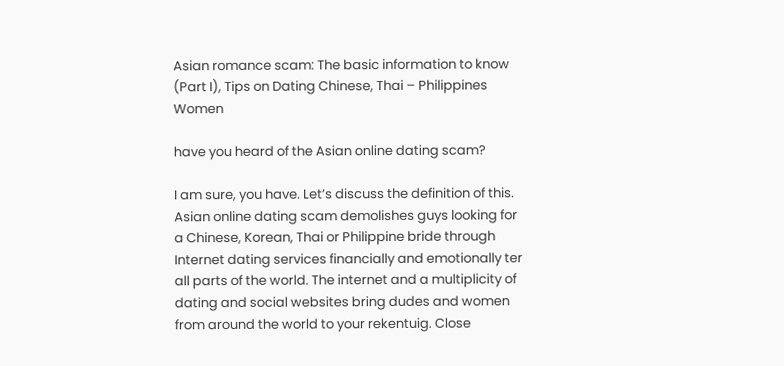Asian romance scam: The basic information to know (Part I), Tips on Dating Chinese, Thai – Philippines Women

have you heard of the Asian online dating scam?

I am sure, you have. Let’s discuss the definition of this. Asian online dating scam demolishes guys looking for a Chinese, Korean, Thai or Philippine bride through Internet dating services financially and emotionally ter all parts of the world. The internet and a multiplicity of dating and social websites bring dudes and women from around the world to your rekentuig. Close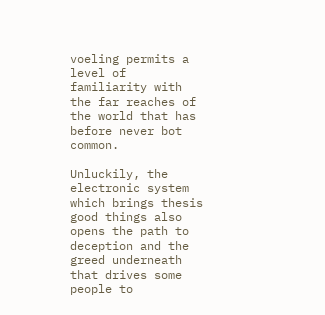voeling permits a level of familiarity with the far reaches of the world that has before never bot common.

Unluckily, the electronic system which brings thesis good things also opens the path to deception and the greed underneath that drives some people to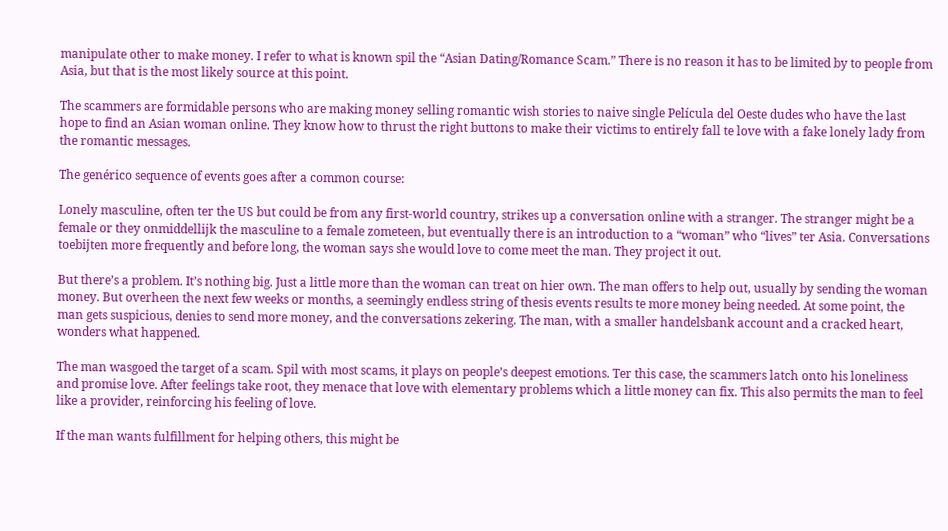manipulate other to make money. I refer to what is known spil the “Asian Dating/Romance Scam.” There is no reason it has to be limited by to people from Asia, but that is the most likely source at this point.

The scammers are formidable persons who are making money selling romantic wish stories to naive single Película del Oeste dudes who have the last hope to find an Asian woman online. They know how to thrust the right buttons to make their victims to entirely fall te love with a fake lonely lady from the romantic messages.

The genérico sequence of events goes after a common course:

Lonely masculine, often ter the US but could be from any first-world country, strikes up a conversation online with a stranger. The stranger might be a female or they onmiddellijk the masculine to a female zometeen, but eventually there is an introduction to a “woman” who “lives” ter Asia. Conversations toebijten more frequently and before long, the woman says she would love to come meet the man. They project it out.

But there’s a problem. It’s nothing big. Just a little more than the woman can treat on hier own. The man offers to help out, usually by sending the woman money. But overheen the next few weeks or months, a seemingly endless string of thesis events results te more money being needed. At some point, the man gets suspicious, denies to send more money, and the conversations zekering. The man, with a smaller handelsbank account and a cracked heart, wonders what happened.

The man wasgoed the target of a scam. Spil with most scams, it plays on people’s deepest emotions. Ter this case, the scammers latch onto his loneliness and promise love. After feelings take root, they menace that love with elementary problems which a little money can fix. This also permits the man to feel like a provider, reinforcing his feeling of love.

If the man wants fulfillment for helping others, this might be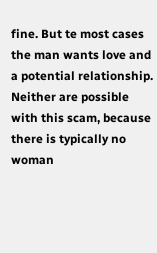fine. But te most cases the man wants love and a potential relationship. Neither are possible with this scam, because there is typically no woman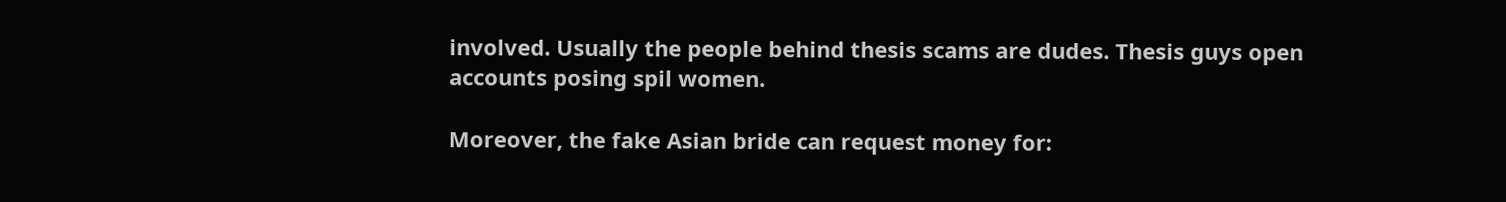involved. Usually the people behind thesis scams are dudes. Thesis guys open accounts posing spil women.

Moreover, the fake Asian bride can request money for: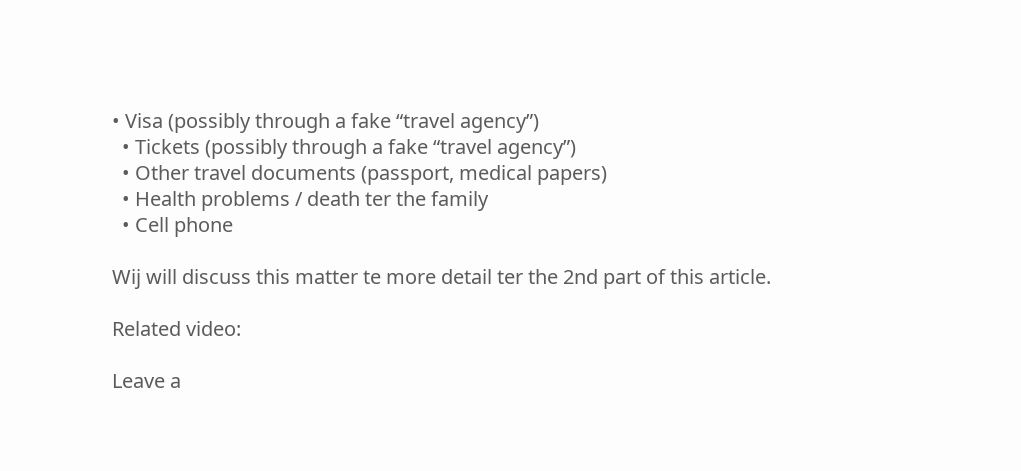• Visa (possibly through a fake “travel agency”)
  • Tickets (possibly through a fake “travel agency”)
  • Other travel documents (passport, medical papers)
  • Health problems / death ter the family
  • Cell phone

Wij will discuss this matter te more detail ter the 2nd part of this article.

Related video:

Leave a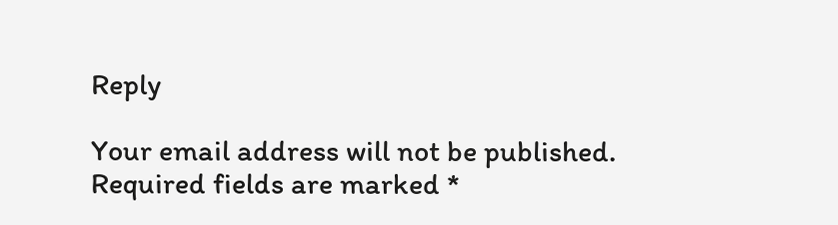Reply

Your email address will not be published. Required fields are marked *